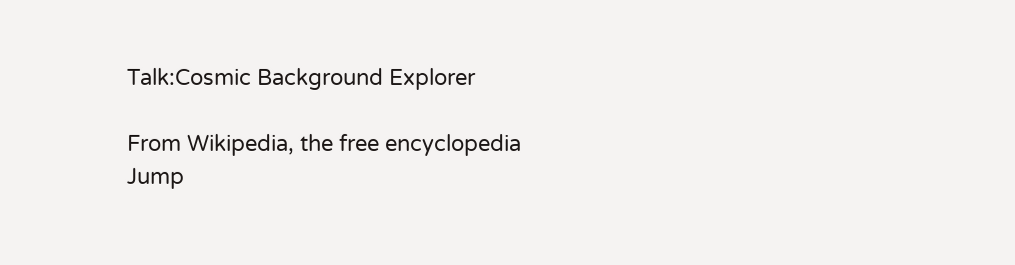Talk:Cosmic Background Explorer

From Wikipedia, the free encyclopedia
Jump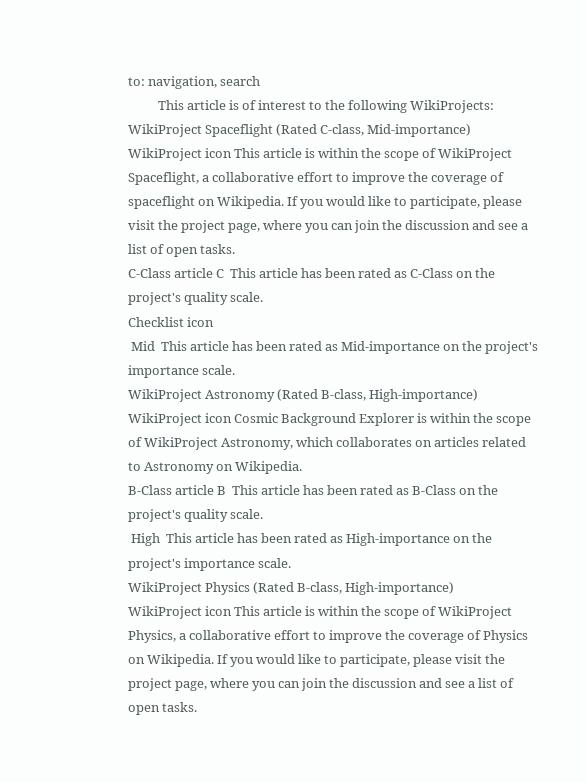to: navigation, search
          This article is of interest to the following WikiProjects:
WikiProject Spaceflight (Rated C-class, Mid-importance)
WikiProject icon This article is within the scope of WikiProject Spaceflight, a collaborative effort to improve the coverage of spaceflight on Wikipedia. If you would like to participate, please visit the project page, where you can join the discussion and see a list of open tasks.
C-Class article C  This article has been rated as C-Class on the project's quality scale.
Checklist icon
 Mid  This article has been rated as Mid-importance on the project's importance scale.
WikiProject Astronomy (Rated B-class, High-importance)
WikiProject icon Cosmic Background Explorer is within the scope of WikiProject Astronomy, which collaborates on articles related to Astronomy on Wikipedia.
B-Class article B  This article has been rated as B-Class on the project's quality scale.
 High  This article has been rated as High-importance on the project's importance scale.
WikiProject Physics (Rated B-class, High-importance)
WikiProject icon This article is within the scope of WikiProject Physics, a collaborative effort to improve the coverage of Physics on Wikipedia. If you would like to participate, please visit the project page, where you can join the discussion and see a list of open tasks.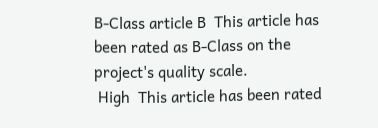B-Class article B  This article has been rated as B-Class on the project's quality scale.
 High  This article has been rated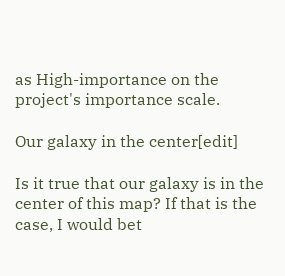as High-importance on the project's importance scale.

Our galaxy in the center[edit]

Is it true that our galaxy is in the center of this map? If that is the case, I would bet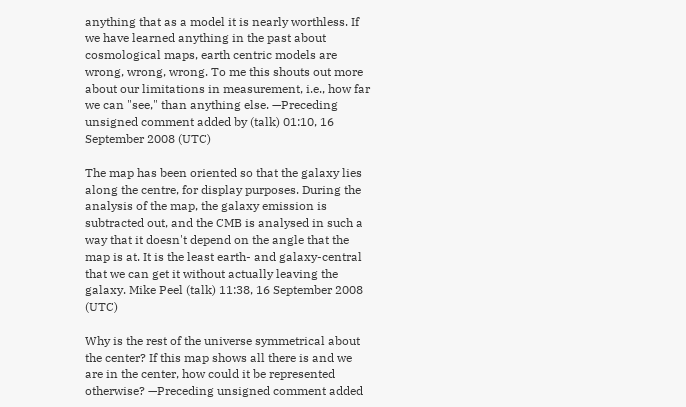anything that as a model it is nearly worthless. If we have learned anything in the past about cosmological maps, earth centric models are wrong, wrong, wrong. To me this shouts out more about our limitations in measurement, i.e., how far we can "see," than anything else. —Preceding unsigned comment added by (talk) 01:10, 16 September 2008 (UTC)

The map has been oriented so that the galaxy lies along the centre, for display purposes. During the analysis of the map, the galaxy emission is subtracted out, and the CMB is analysed in such a way that it doesn't depend on the angle that the map is at. It is the least earth- and galaxy-central that we can get it without actually leaving the galaxy. Mike Peel (talk) 11:38, 16 September 2008 (UTC)

Why is the rest of the universe symmetrical about the center? If this map shows all there is and we are in the center, how could it be represented otherwise? —Preceding unsigned comment added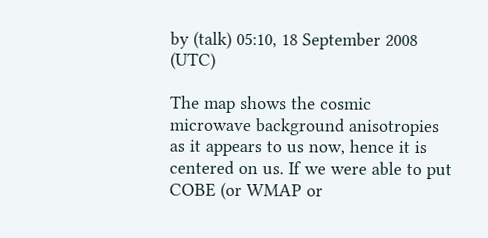by (talk) 05:10, 18 September 2008 (UTC)

The map shows the cosmic microwave background anisotropies as it appears to us now, hence it is centered on us. If we were able to put COBE (or WMAP or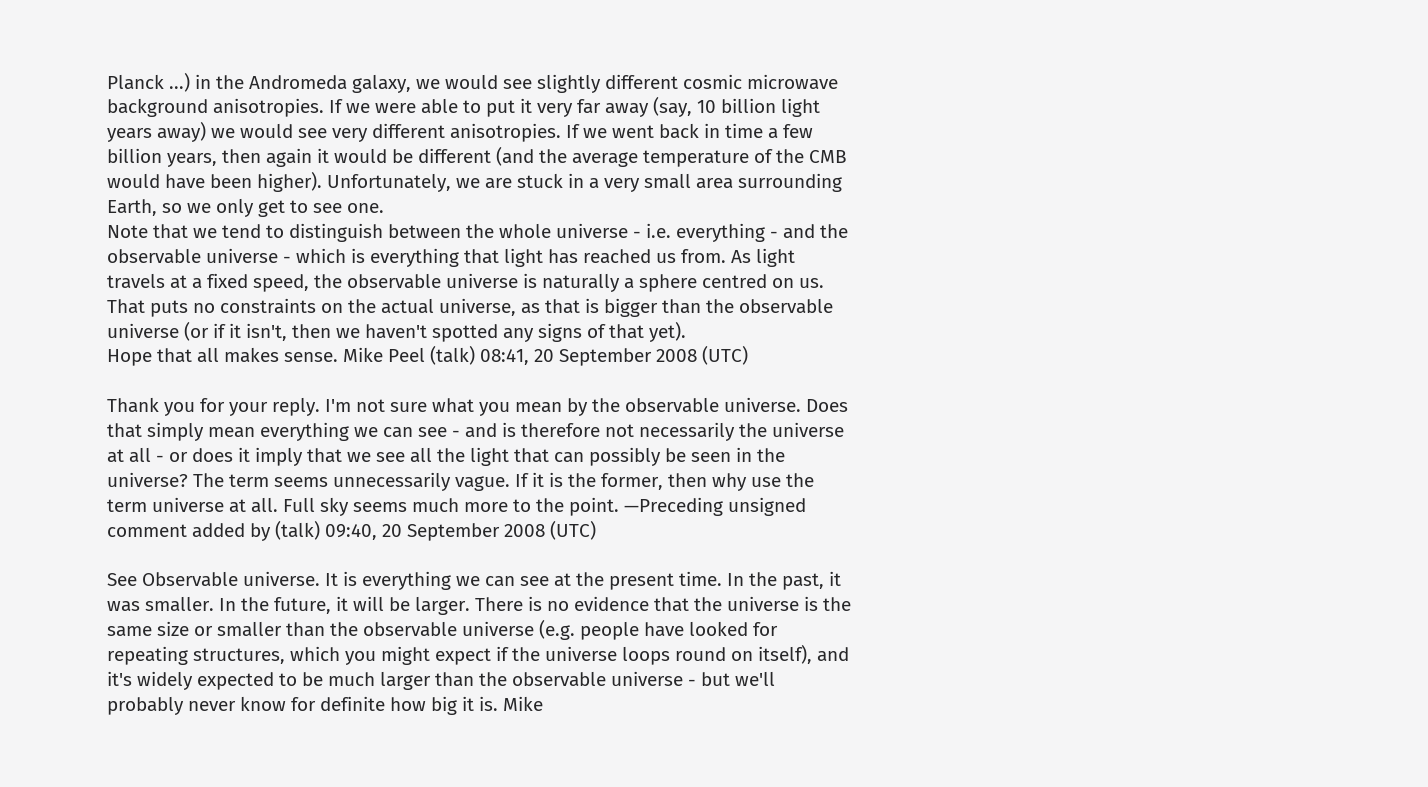Planck ...) in the Andromeda galaxy, we would see slightly different cosmic microwave background anisotropies. If we were able to put it very far away (say, 10 billion light years away) we would see very different anisotropies. If we went back in time a few billion years, then again it would be different (and the average temperature of the CMB would have been higher). Unfortunately, we are stuck in a very small area surrounding Earth, so we only get to see one.
Note that we tend to distinguish between the whole universe - i.e. everything - and the observable universe - which is everything that light has reached us from. As light travels at a fixed speed, the observable universe is naturally a sphere centred on us. That puts no constraints on the actual universe, as that is bigger than the observable universe (or if it isn't, then we haven't spotted any signs of that yet).
Hope that all makes sense. Mike Peel (talk) 08:41, 20 September 2008 (UTC)

Thank you for your reply. I'm not sure what you mean by the observable universe. Does that simply mean everything we can see - and is therefore not necessarily the universe at all - or does it imply that we see all the light that can possibly be seen in the universe? The term seems unnecessarily vague. If it is the former, then why use the term universe at all. Full sky seems much more to the point. —Preceding unsigned comment added by (talk) 09:40, 20 September 2008 (UTC)

See Observable universe. It is everything we can see at the present time. In the past, it was smaller. In the future, it will be larger. There is no evidence that the universe is the same size or smaller than the observable universe (e.g. people have looked for repeating structures, which you might expect if the universe loops round on itself), and it's widely expected to be much larger than the observable universe - but we'll probably never know for definite how big it is. Mike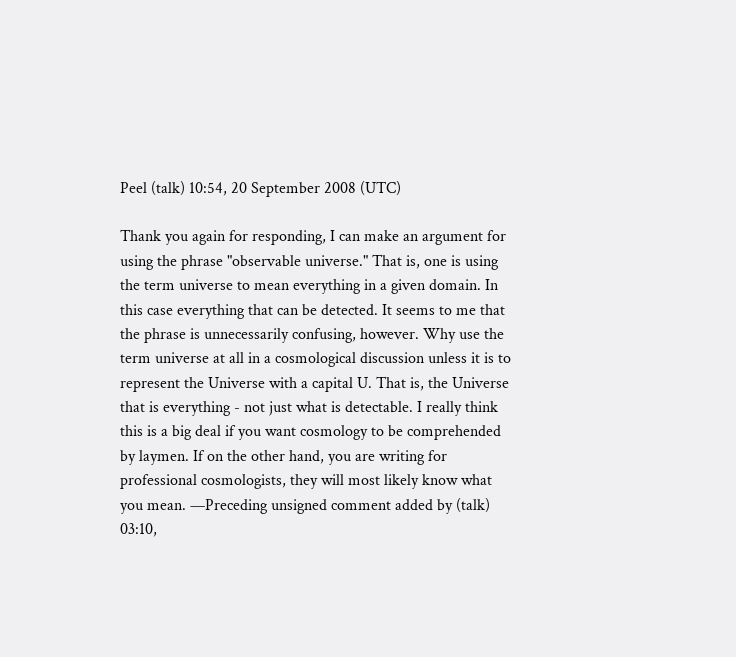Peel (talk) 10:54, 20 September 2008 (UTC)

Thank you again for responding, I can make an argument for using the phrase "observable universe." That is, one is using the term universe to mean everything in a given domain. In this case everything that can be detected. It seems to me that the phrase is unnecessarily confusing, however. Why use the term universe at all in a cosmological discussion unless it is to represent the Universe with a capital U. That is, the Universe that is everything - not just what is detectable. I really think this is a big deal if you want cosmology to be comprehended by laymen. If on the other hand, you are writing for professional cosmologists, they will most likely know what you mean. —Preceding unsigned comment added by (talk) 03:10,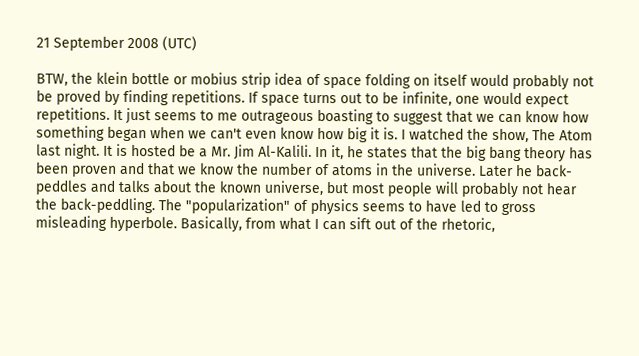21 September 2008 (UTC)

BTW, the klein bottle or mobius strip idea of space folding on itself would probably not be proved by finding repetitions. If space turns out to be infinite, one would expect repetitions. It just seems to me outrageous boasting to suggest that we can know how something began when we can't even know how big it is. I watched the show, The Atom last night. It is hosted be a Mr. Jim Al-Kalili. In it, he states that the big bang theory has been proven and that we know the number of atoms in the universe. Later he back-peddles and talks about the known universe, but most people will probably not hear the back-peddling. The "popularization" of physics seems to have led to gross misleading hyperbole. Basically, from what I can sift out of the rhetoric,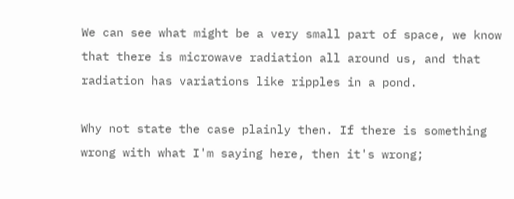We can see what might be a very small part of space, we know that there is microwave radiation all around us, and that radiation has variations like ripples in a pond.

Why not state the case plainly then. If there is something wrong with what I'm saying here, then it's wrong;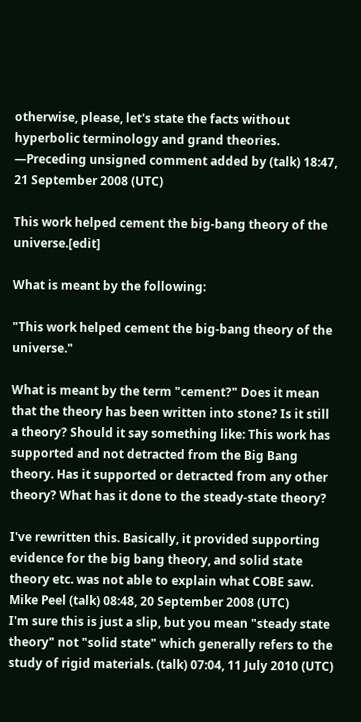otherwise, please, let's state the facts without hyperbolic terminology and grand theories. —Preceding unsigned comment added by (talk) 18:47, 21 September 2008 (UTC)

This work helped cement the big-bang theory of the universe.[edit]

What is meant by the following:

"This work helped cement the big-bang theory of the universe."

What is meant by the term "cement?" Does it mean that the theory has been written into stone? Is it still a theory? Should it say something like: This work has supported and not detracted from the Big Bang theory. Has it supported or detracted from any other theory? What has it done to the steady-state theory?

I've rewritten this. Basically, it provided supporting evidence for the big bang theory, and solid state theory etc. was not able to explain what COBE saw. Mike Peel (talk) 08:48, 20 September 2008 (UTC)
I'm sure this is just a slip, but you mean "steady state theory" not "solid state" which generally refers to the study of rigid materials. (talk) 07:04, 11 July 2010 (UTC)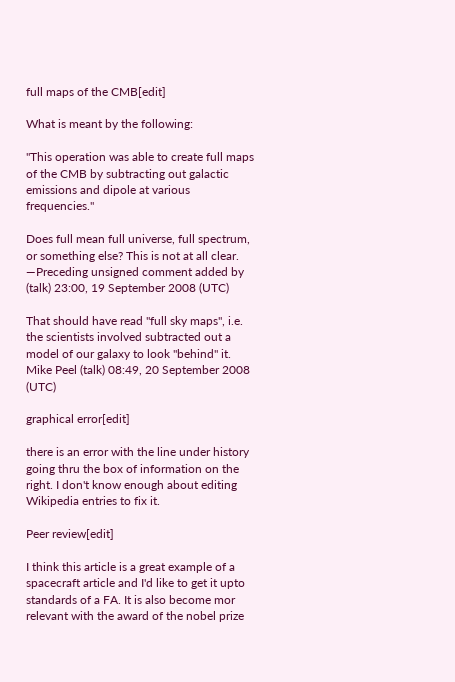full maps of the CMB[edit]

What is meant by the following:

"This operation was able to create full maps of the CMB by subtracting out galactic emissions and dipole at various frequencies."

Does full mean full universe, full spectrum, or something else? This is not at all clear. —Preceding unsigned comment added by (talk) 23:00, 19 September 2008 (UTC)

That should have read "full sky maps", i.e. the scientists involved subtracted out a model of our galaxy to look "behind" it. Mike Peel (talk) 08:49, 20 September 2008 (UTC)

graphical error[edit]

there is an error with the line under history going thru the box of information on the right. I don't know enough about editing Wikipedia entries to fix it.

Peer review[edit]

I think this article is a great example of a spacecraft article and I'd like to get it upto standards of a FA. It is also become mor relevant with the award of the nobel prize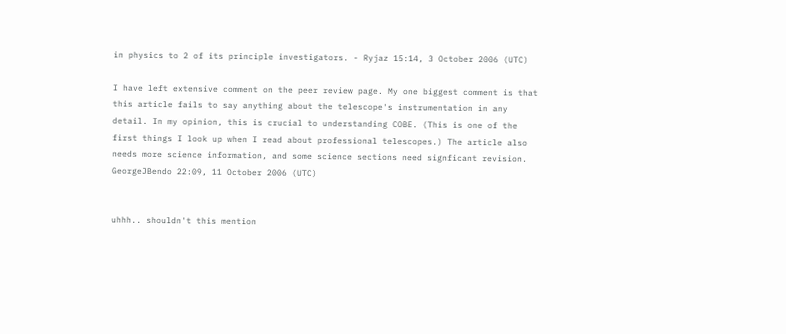in physics to 2 of its principle investigators. - Ryjaz 15:14, 3 October 2006 (UTC)

I have left extensive comment on the peer review page. My one biggest comment is that this article fails to say anything about the telescope's instrumentation in any detail. In my opinion, this is crucial to understanding COBE. (This is one of the first things I look up when I read about professional telescopes.) The article also needs more science information, and some science sections need signficant revision. GeorgeJBendo 22:09, 11 October 2006 (UTC)


uhhh.. shouldn't this mention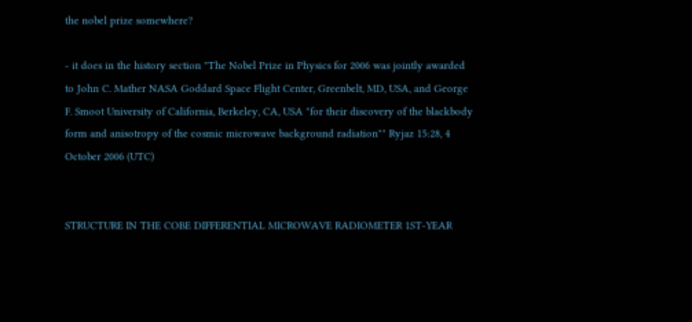the nobel prize somewhere?

- it does in the history section "The Nobel Prize in Physics for 2006 was jointly awarded to John C. Mather NASA Goddard Space Flight Center, Greenbelt, MD, USA, and George F. Smoot University of California, Berkeley, CA, USA "for their discovery of the blackbody form and anisotropy of the cosmic microwave background radiation"" Ryjaz 15:28, 4 October 2006 (UTC)


STRUCTURE IN THE COBE DIFFERENTIAL MICROWAVE RADIOMETER 1ST-YEAR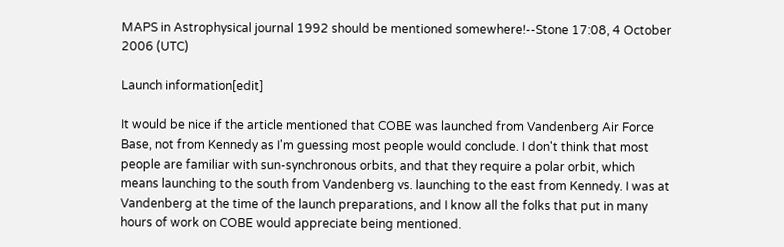MAPS in Astrophysical journal 1992 should be mentioned somewhere!--Stone 17:08, 4 October 2006 (UTC)

Launch information[edit]

It would be nice if the article mentioned that COBE was launched from Vandenberg Air Force Base, not from Kennedy as I'm guessing most people would conclude. I don't think that most people are familiar with sun-synchronous orbits, and that they require a polar orbit, which means launching to the south from Vandenberg vs. launching to the east from Kennedy. I was at Vandenberg at the time of the launch preparations, and I know all the folks that put in many hours of work on COBE would appreciate being mentioned.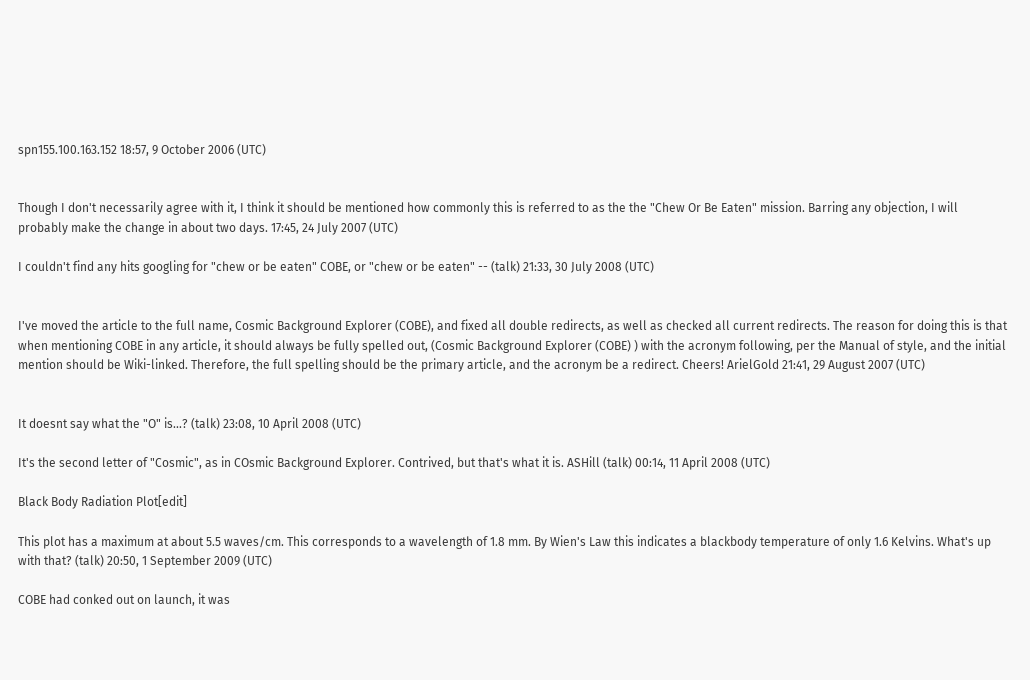spn155.100.163.152 18:57, 9 October 2006 (UTC)


Though I don't necessarily agree with it, I think it should be mentioned how commonly this is referred to as the the "Chew Or Be Eaten" mission. Barring any objection, I will probably make the change in about two days. 17:45, 24 July 2007 (UTC)

I couldn't find any hits googling for "chew or be eaten" COBE, or "chew or be eaten" -- (talk) 21:33, 30 July 2008 (UTC)


I've moved the article to the full name, Cosmic Background Explorer (COBE), and fixed all double redirects, as well as checked all current redirects. The reason for doing this is that when mentioning COBE in any article, it should always be fully spelled out, (Cosmic Background Explorer (COBE) ) with the acronym following, per the Manual of style, and the initial mention should be Wiki-linked. Therefore, the full spelling should be the primary article, and the acronym be a redirect. Cheers! ArielGold 21:41, 29 August 2007 (UTC)


It doesnt say what the "O" is...? (talk) 23:08, 10 April 2008 (UTC)

It's the second letter of "Cosmic", as in COsmic Background Explorer. Contrived, but that's what it is. ASHill (talk) 00:14, 11 April 2008 (UTC)

Black Body Radiation Plot[edit]

This plot has a maximum at about 5.5 waves/cm. This corresponds to a wavelength of 1.8 mm. By Wien's Law this indicates a blackbody temperature of only 1.6 Kelvins. What's up with that? (talk) 20:50, 1 September 2009 (UTC)

COBE had conked out on launch, it was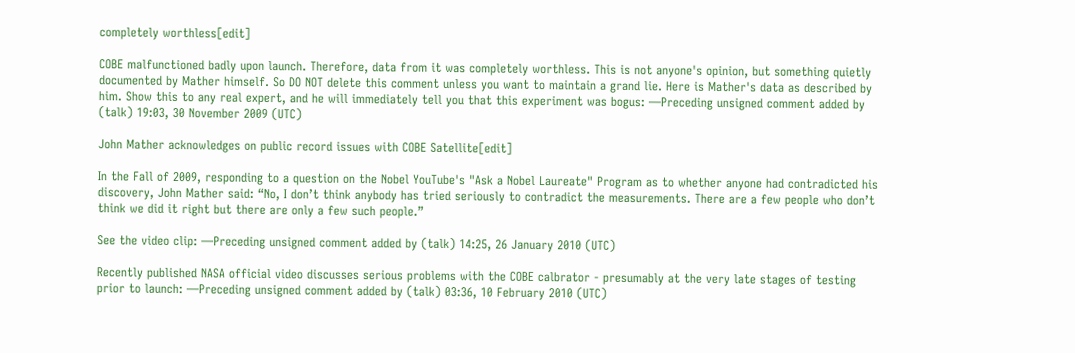completely worthless[edit]

COBE malfunctioned badly upon launch. Therefore, data from it was completely worthless. This is not anyone's opinion, but something quietly documented by Mather himself. So DO NOT delete this comment unless you want to maintain a grand lie. Here is Mather's data as described by him. Show this to any real expert, and he will immediately tell you that this experiment was bogus: —Preceding unsigned comment added by (talk) 19:03, 30 November 2009 (UTC)

John Mather acknowledges on public record issues with COBE Satellite[edit]

In the Fall of 2009, responding to a question on the Nobel YouTube's "Ask a Nobel Laureate" Program as to whether anyone had contradicted his discovery, John Mather said: “No, I don’t think anybody has tried seriously to contradict the measurements. There are a few people who don’t think we did it right but there are only a few such people.”

See the video clip: —Preceding unsigned comment added by (talk) 14:25, 26 January 2010 (UTC)

Recently published NASA official video discusses serious problems with the COBE calbrator - presumably at the very late stages of testing prior to launch: —Preceding unsigned comment added by (talk) 03:36, 10 February 2010 (UTC)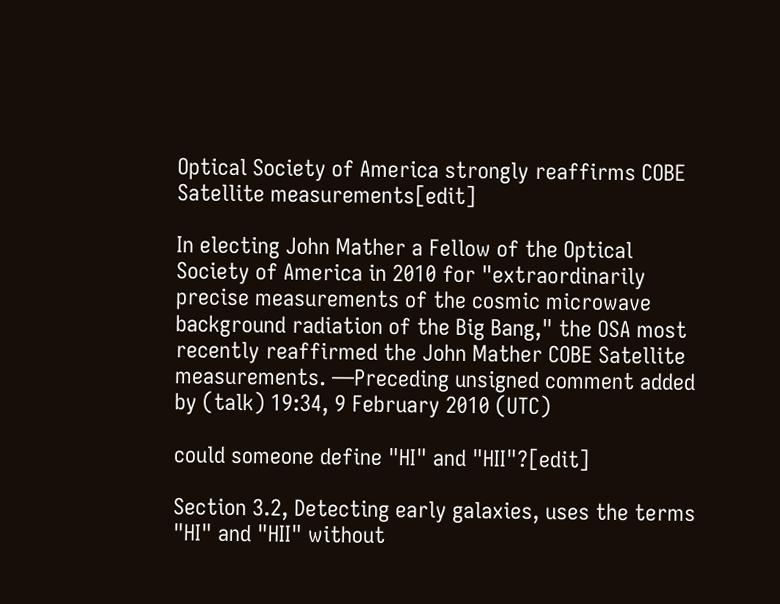Optical Society of America strongly reaffirms COBE Satellite measurements[edit]

In electing John Mather a Fellow of the Optical Society of America in 2010 for "extraordinarily precise measurements of the cosmic microwave background radiation of the Big Bang," the OSA most recently reaffirmed the John Mather COBE Satellite measurements. —Preceding unsigned comment added by (talk) 19:34, 9 February 2010 (UTC)

could someone define "HI" and "HII"?[edit]

Section 3.2, Detecting early galaxies, uses the terms "HI" and "HII" without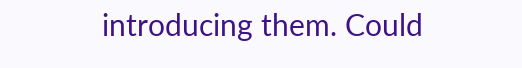introducing them. Could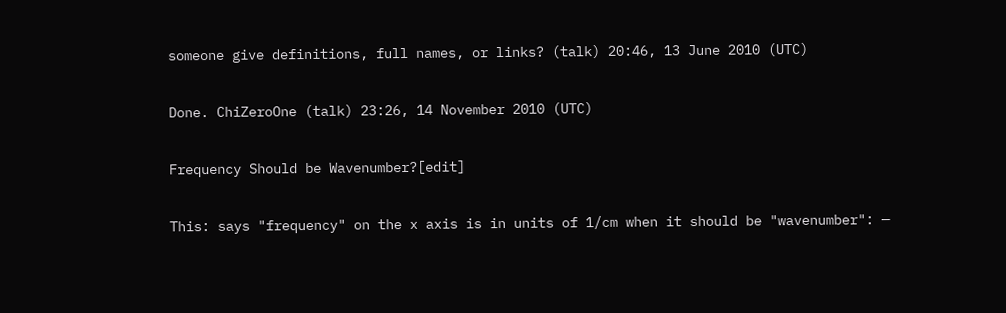someone give definitions, full names, or links? (talk) 20:46, 13 June 2010 (UTC)

Done. ChiZeroOne (talk) 23:26, 14 November 2010 (UTC)

Frequency Should be Wavenumber?[edit]

This: says "frequency" on the x axis is in units of 1/cm when it should be "wavenumber": —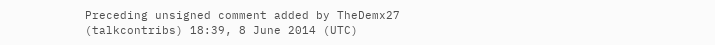Preceding unsigned comment added by TheDemx27 (talkcontribs) 18:39, 8 June 2014 (UTC)